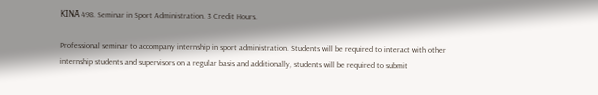KINĀ 498. Seminar in Sport Administration. 3 Credit Hours.

Professional seminar to accompany internship in sport administration. Students will be required to interact with other internship students and supervisors on a regular basis and additionally, students will be required to submit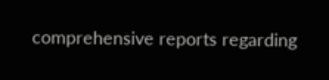comprehensive reports regarding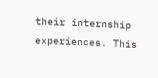their internship experiences. This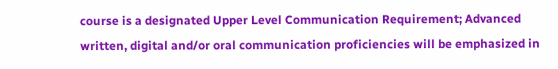course is a designated Upper Level Communication Requirement; Advanced written, digital and/or oral communication proficiencies will be emphasized in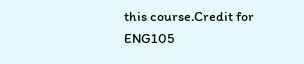this course.Credit for ENG105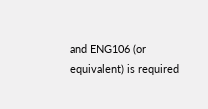and ENG106 (or equivalent) is required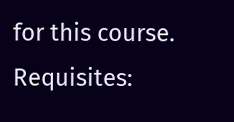for this course.
Requisites: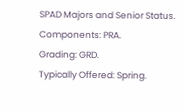SPAD Majors and Senior Status.
Components: PRA.
Grading: GRD.
Typically Offered: Spring.